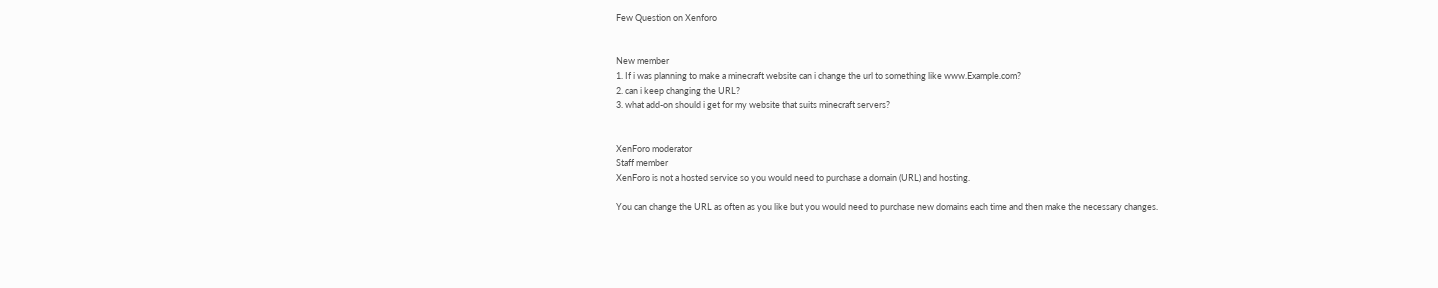Few Question on Xenforo


New member
1. If i was planning to make a minecraft website can i change the url to something like www.Example.com?
2. can i keep changing the URL?
3. what add-on should i get for my website that suits minecraft servers?


XenForo moderator
Staff member
XenForo is not a hosted service so you would need to purchase a domain (URL) and hosting.

You can change the URL as often as you like but you would need to purchase new domains each time and then make the necessary changes.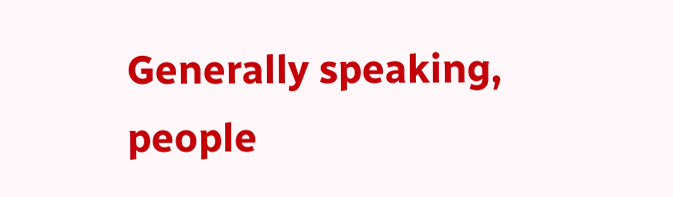Generally speaking, people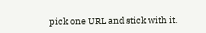pick one URL and stick with it.